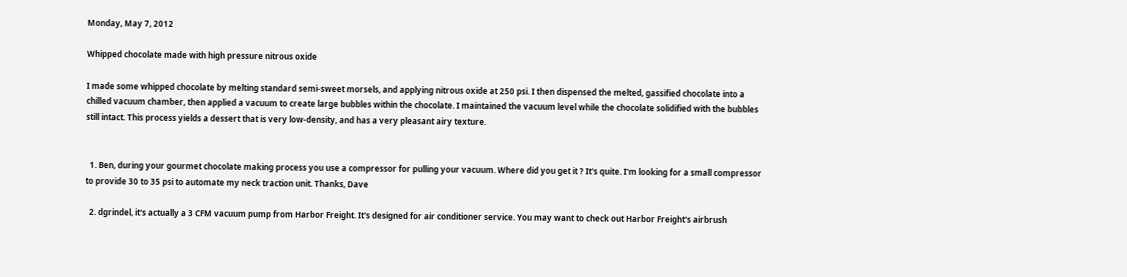Monday, May 7, 2012

Whipped chocolate made with high pressure nitrous oxide

I made some whipped chocolate by melting standard semi-sweet morsels, and applying nitrous oxide at 250 psi. I then dispensed the melted, gassified chocolate into a chilled vacuum chamber, then applied a vacuum to create large bubbles within the chocolate. I maintained the vacuum level while the chocolate solidified with the bubbles still intact. This process yields a dessert that is very low-density, and has a very pleasant airy texture.


  1. Ben, during your gourmet chocolate making process you use a compressor for pulling your vacuum. Where did you get it ? It's quite. I'm looking for a small compressor to provide 30 to 35 psi to automate my neck traction unit. Thanks, Dave

  2. dgrindel, it's actually a 3 CFM vacuum pump from Harbor Freight. It's designed for air conditioner service. You may want to check out Harbor Freight's airbrush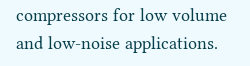compressors for low volume and low-noise applications.